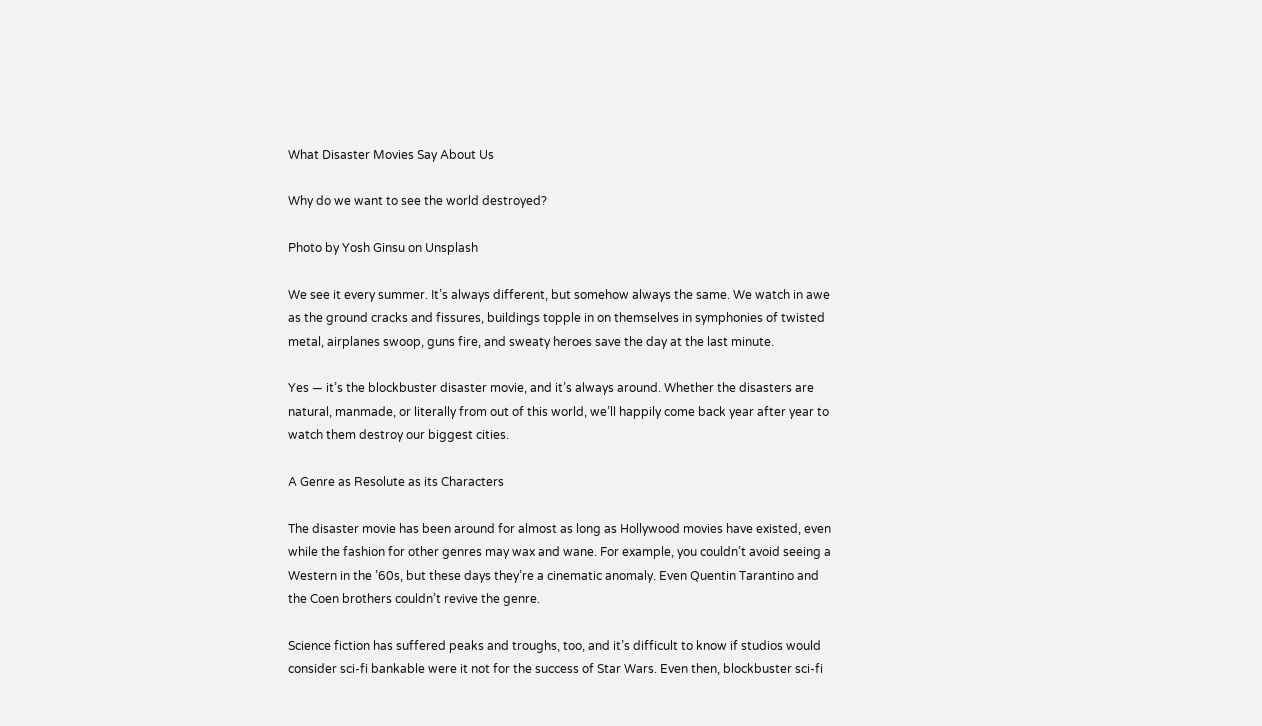What Disaster Movies Say About Us

Why do we want to see the world destroyed?

Photo by Yosh Ginsu on Unsplash

We see it every summer. It’s always different, but somehow always the same. We watch in awe as the ground cracks and fissures, buildings topple in on themselves in symphonies of twisted metal, airplanes swoop, guns fire, and sweaty heroes save the day at the last minute.

Yes — it’s the blockbuster disaster movie, and it’s always around. Whether the disasters are natural, manmade, or literally from out of this world, we’ll happily come back year after year to watch them destroy our biggest cities.

A Genre as Resolute as its Characters

The disaster movie has been around for almost as long as Hollywood movies have existed, even while the fashion for other genres may wax and wane. For example, you couldn’t avoid seeing a Western in the ’60s, but these days they’re a cinematic anomaly. Even Quentin Tarantino and the Coen brothers couldn’t revive the genre.

Science fiction has suffered peaks and troughs, too, and it’s difficult to know if studios would consider sci-fi bankable were it not for the success of Star Wars. Even then, blockbuster sci-fi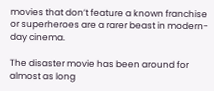movies that don’t feature a known franchise or superheroes are a rarer beast in modern-day cinema.

The disaster movie has been around for almost as long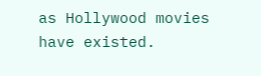as Hollywood movies have existed.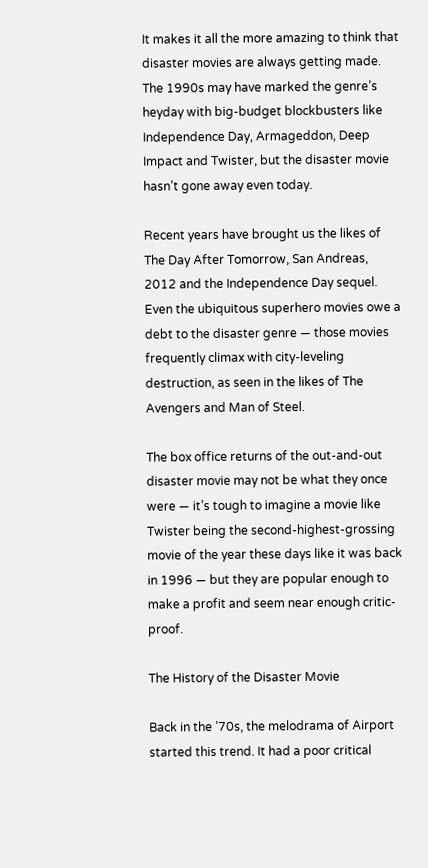It makes it all the more amazing to think that disaster movies are always getting made. The 1990s may have marked the genre’s heyday with big-budget blockbusters like Independence Day, Armageddon, Deep Impact and Twister, but the disaster movie hasn’t gone away even today.

Recent years have brought us the likes of The Day After Tomorrow, San Andreas, 2012 and the Independence Day sequel. Even the ubiquitous superhero movies owe a debt to the disaster genre — those movies frequently climax with city-leveling destruction, as seen in the likes of The Avengers and Man of Steel.

The box office returns of the out-and-out disaster movie may not be what they once were — it’s tough to imagine a movie like Twister being the second-highest-grossing movie of the year these days like it was back in 1996 — but they are popular enough to make a profit and seem near enough critic-proof.

The History of the Disaster Movie

Back in the ’70s, the melodrama of Airport started this trend. It had a poor critical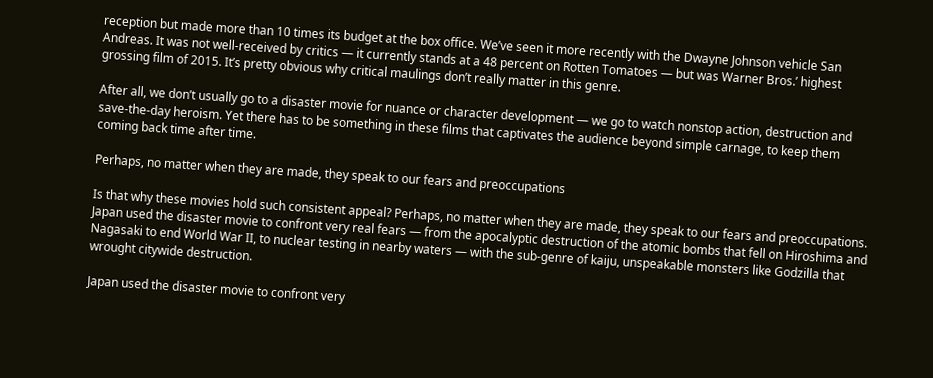reception but made more than 10 times its budget at the box office. We’ve seen it more recently with the Dwayne Johnson vehicle San Andreas. It was not well-received by critics — it currently stands at a 48 percent on Rotten Tomatoes — but was Warner Bros.’ highest grossing film of 2015. It’s pretty obvious why critical maulings don’t really matter in this genre.

After all, we don’t usually go to a disaster movie for nuance or character development — we go to watch nonstop action, destruction and save-the-day heroism. Yet there has to be something in these films that captivates the audience beyond simple carnage, to keep them coming back time after time.

Perhaps, no matter when they are made, they speak to our fears and preoccupations

Is that why these movies hold such consistent appeal? Perhaps, no matter when they are made, they speak to our fears and preoccupations. Japan used the disaster movie to confront very real fears — from the apocalyptic destruction of the atomic bombs that fell on Hiroshima and Nagasaki to end World War II, to nuclear testing in nearby waters — with the sub-genre of kaiju, unspeakable monsters like Godzilla that wrought citywide destruction.

Japan used the disaster movie to confront very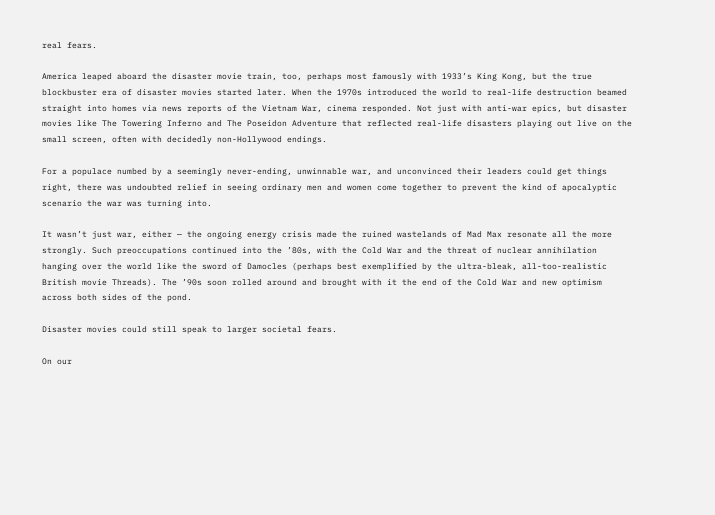real fears.

America leaped aboard the disaster movie train, too, perhaps most famously with 1933’s King Kong, but the true blockbuster era of disaster movies started later. When the 1970s introduced the world to real-life destruction beamed straight into homes via news reports of the Vietnam War, cinema responded. Not just with anti-war epics, but disaster movies like The Towering Inferno and The Poseidon Adventure that reflected real-life disasters playing out live on the small screen, often with decidedly non-Hollywood endings.

For a populace numbed by a seemingly never-ending, unwinnable war, and unconvinced their leaders could get things right, there was undoubted relief in seeing ordinary men and women come together to prevent the kind of apocalyptic scenario the war was turning into.

It wasn’t just war, either — the ongoing energy crisis made the ruined wastelands of Mad Max resonate all the more strongly. Such preoccupations continued into the ’80s, with the Cold War and the threat of nuclear annihilation hanging over the world like the sword of Damocles (perhaps best exemplified by the ultra-bleak, all-too-realistic British movie Threads). The ’90s soon rolled around and brought with it the end of the Cold War and new optimism across both sides of the pond.

Disaster movies could still speak to larger societal fears.

On our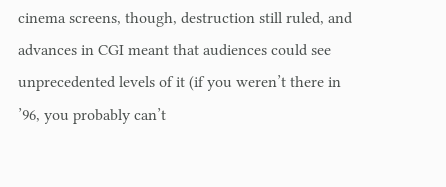cinema screens, though, destruction still ruled, and advances in CGI meant that audiences could see unprecedented levels of it (if you weren’t there in ’96, you probably can’t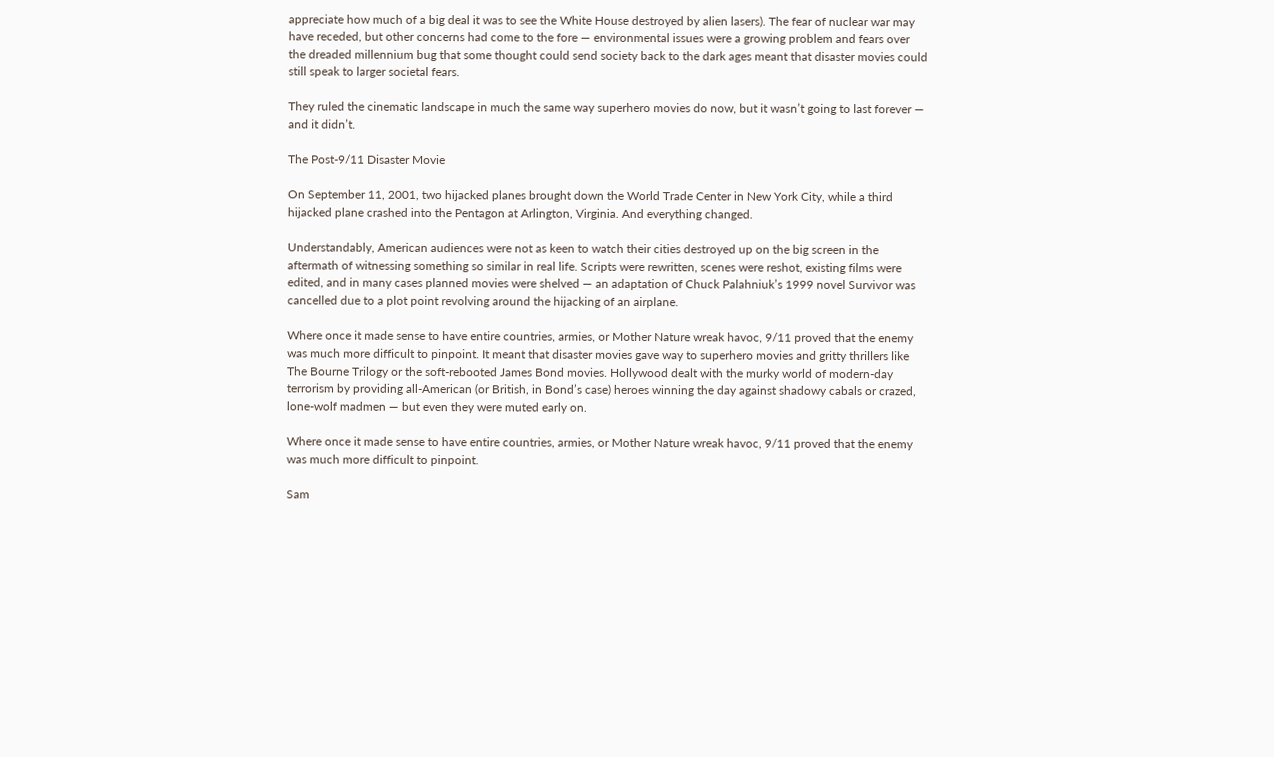appreciate how much of a big deal it was to see the White House destroyed by alien lasers). The fear of nuclear war may have receded, but other concerns had come to the fore — environmental issues were a growing problem and fears over the dreaded millennium bug that some thought could send society back to the dark ages meant that disaster movies could still speak to larger societal fears.

They ruled the cinematic landscape in much the same way superhero movies do now, but it wasn’t going to last forever — and it didn’t.

The Post-9/11 Disaster Movie

On September 11, 2001, two hijacked planes brought down the World Trade Center in New York City, while a third hijacked plane crashed into the Pentagon at Arlington, Virginia. And everything changed.

Understandably, American audiences were not as keen to watch their cities destroyed up on the big screen in the aftermath of witnessing something so similar in real life. Scripts were rewritten, scenes were reshot, existing films were edited, and in many cases planned movies were shelved — an adaptation of Chuck Palahniuk’s 1999 novel Survivor was cancelled due to a plot point revolving around the hijacking of an airplane.

Where once it made sense to have entire countries, armies, or Mother Nature wreak havoc, 9/11 proved that the enemy was much more difficult to pinpoint. It meant that disaster movies gave way to superhero movies and gritty thrillers like The Bourne Trilogy or the soft-rebooted James Bond movies. Hollywood dealt with the murky world of modern-day terrorism by providing all-American (or British, in Bond’s case) heroes winning the day against shadowy cabals or crazed, lone-wolf madmen — but even they were muted early on.

Where once it made sense to have entire countries, armies, or Mother Nature wreak havoc, 9/11 proved that the enemy was much more difficult to pinpoint.

Sam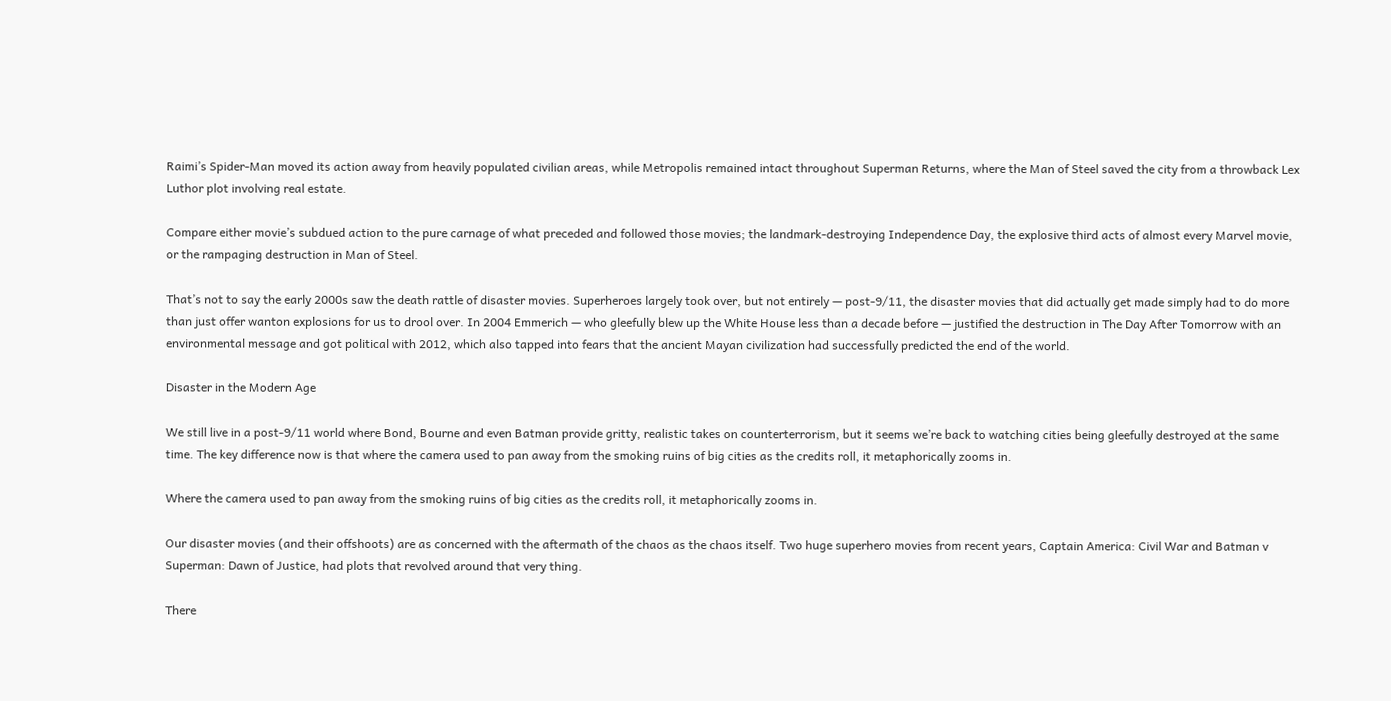Raimi’s Spider-Man moved its action away from heavily populated civilian areas, while Metropolis remained intact throughout Superman Returns, where the Man of Steel saved the city from a throwback Lex Luthor plot involving real estate.

Compare either movie’s subdued action to the pure carnage of what preceded and followed those movies; the landmark-destroying Independence Day, the explosive third acts of almost every Marvel movie, or the rampaging destruction in Man of Steel.

That’s not to say the early 2000s saw the death rattle of disaster movies. Superheroes largely took over, but not entirely — post-9/11, the disaster movies that did actually get made simply had to do more than just offer wanton explosions for us to drool over. In 2004 Emmerich — who gleefully blew up the White House less than a decade before — justified the destruction in The Day After Tomorrow with an environmental message and got political with 2012, which also tapped into fears that the ancient Mayan civilization had successfully predicted the end of the world.

Disaster in the Modern Age

We still live in a post-9/11 world where Bond, Bourne and even Batman provide gritty, realistic takes on counterterrorism, but it seems we’re back to watching cities being gleefully destroyed at the same time. The key difference now is that where the camera used to pan away from the smoking ruins of big cities as the credits roll, it metaphorically zooms in.

Where the camera used to pan away from the smoking ruins of big cities as the credits roll, it metaphorically zooms in.

Our disaster movies (and their offshoots) are as concerned with the aftermath of the chaos as the chaos itself. Two huge superhero movies from recent years, Captain America: Civil War and Batman v Superman: Dawn of Justice, had plots that revolved around that very thing.

There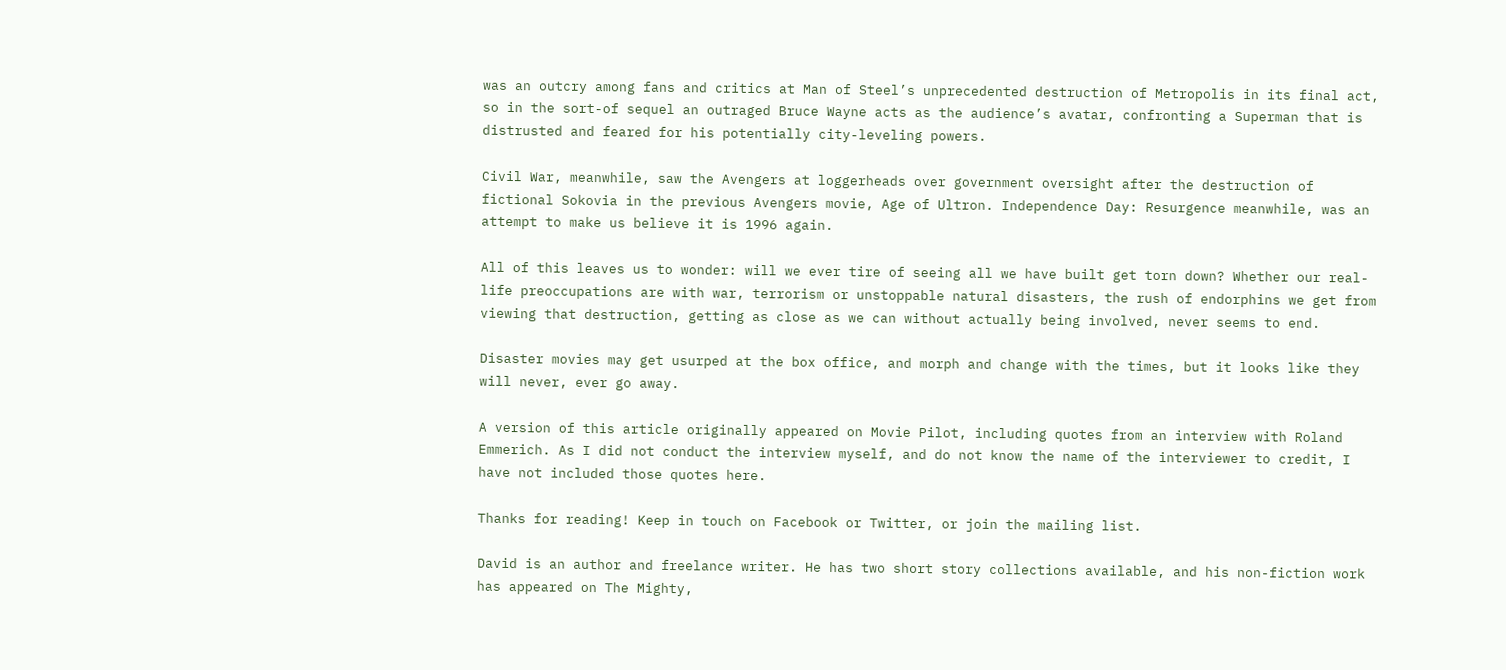was an outcry among fans and critics at Man of Steel’s unprecedented destruction of Metropolis in its final act, so in the sort-of sequel an outraged Bruce Wayne acts as the audience’s avatar, confronting a Superman that is distrusted and feared for his potentially city-leveling powers.

Civil War, meanwhile, saw the Avengers at loggerheads over government oversight after the destruction of fictional Sokovia in the previous Avengers movie, Age of Ultron. Independence Day: Resurgence meanwhile, was an attempt to make us believe it is 1996 again.

All of this leaves us to wonder: will we ever tire of seeing all we have built get torn down? Whether our real-life preoccupations are with war, terrorism or unstoppable natural disasters, the rush of endorphins we get from viewing that destruction, getting as close as we can without actually being involved, never seems to end.

Disaster movies may get usurped at the box office, and morph and change with the times, but it looks like they will never, ever go away.

A version of this article originally appeared on Movie Pilot, including quotes from an interview with Roland Emmerich. As I did not conduct the interview myself, and do not know the name of the interviewer to credit, I have not included those quotes here.

Thanks for reading! Keep in touch on Facebook or Twitter, or join the mailing list.

David is an author and freelance writer. He has two short story collections available, and his non-fiction work has appeared on The Mighty,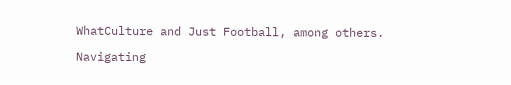WhatCulture and Just Football, among others.

Navigating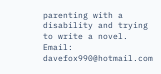parenting with a disability and trying to write a novel. Email: davefox990@hotmail.com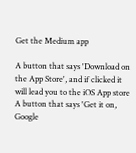Get the Medium app

A button that says 'Download on the App Store', and if clicked it will lead you to the iOS App store
A button that says 'Get it on, Google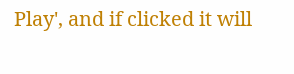Play', and if clicked it will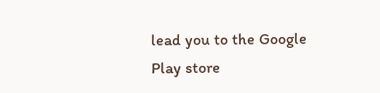lead you to the Google Play store